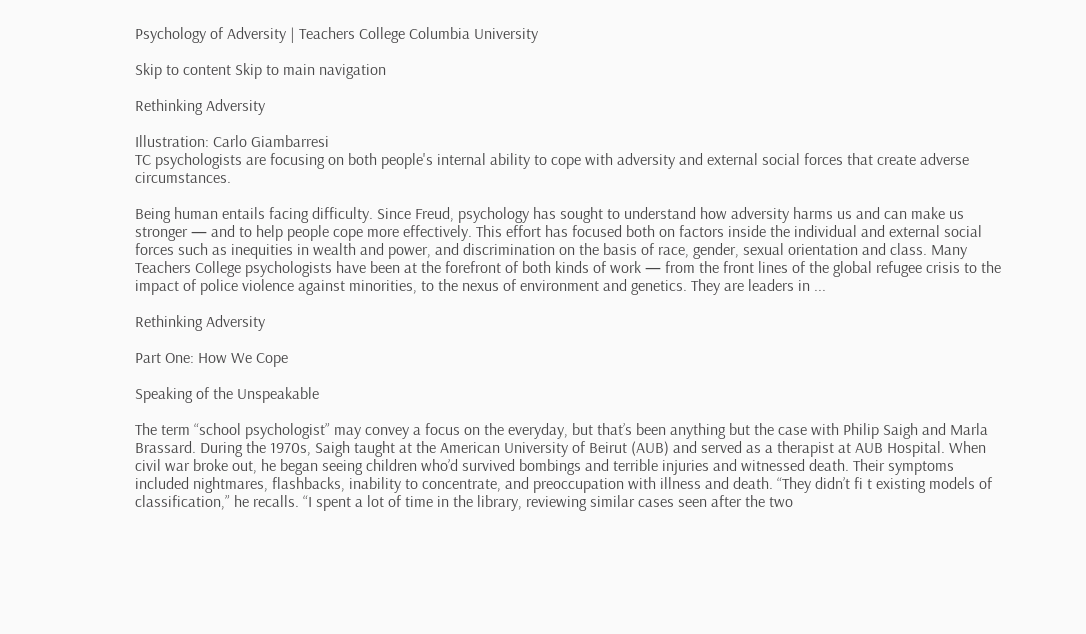Psychology of Adversity | Teachers College Columbia University

Skip to content Skip to main navigation

Rethinking Adversity

Illustration: Carlo Giambarresi
TC psychologists are focusing on both people's internal ability to cope with adversity and external social forces that create adverse circumstances.

Being human entails facing difficulty. Since Freud, psychology has sought to understand how adversity harms us and can make us stronger — and to help people cope more effectively. This effort has focused both on factors inside the individual and external social forces such as inequities in wealth and power, and discrimination on the basis of race, gender, sexual orientation and class. Many Teachers College psychologists have been at the forefront of both kinds of work — from the front lines of the global refugee crisis to the impact of police violence against minorities, to the nexus of environment and genetics. They are leaders in ...

Rethinking Adversity

Part One: How We Cope

Speaking of the Unspeakable

The term “school psychologist” may convey a focus on the everyday, but that’s been anything but the case with Philip Saigh and Marla Brassard. During the 1970s, Saigh taught at the American University of Beirut (AUB) and served as a therapist at AUB Hospital. When civil war broke out, he began seeing children who’d survived bombings and terrible injuries and witnessed death. Their symptoms included nightmares, flashbacks, inability to concentrate, and preoccupation with illness and death. “They didn’t fi t existing models of classification,” he recalls. “I spent a lot of time in the library, reviewing similar cases seen after the two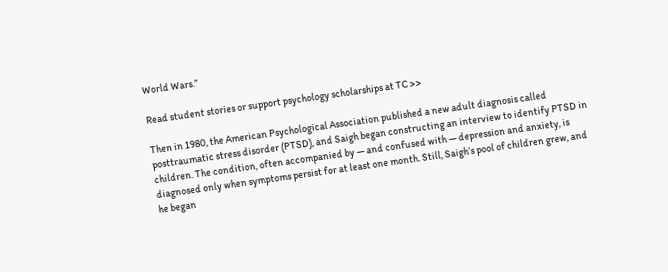World Wars.”

Read student stories or support psychology scholarships at TC >>

Then in 1980, the American Psychological Association published a new adult diagnosis called posttraumatic stress disorder (PTSD), and Saigh began constructing an interview to identify PTSD in children. The condition, often accompanied by — and confused with — depression and anxiety, is diagnosed only when symptoms persist for at least one month. Still, Saigh’s pool of children grew, and he began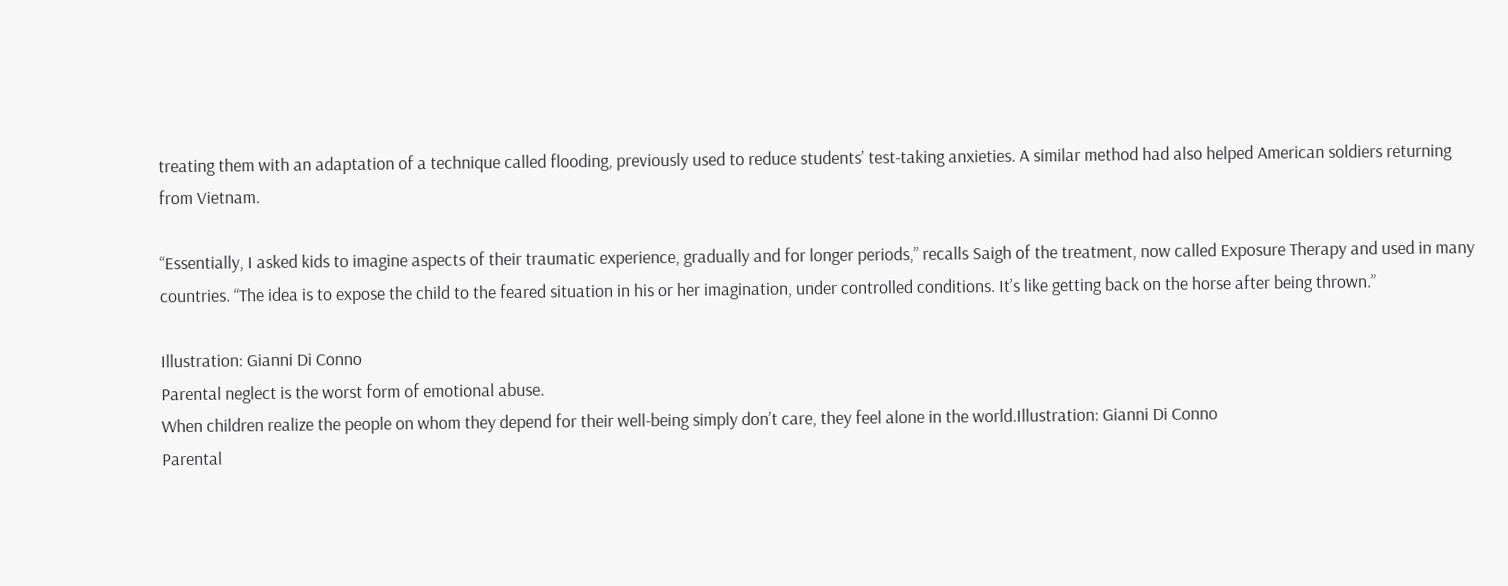treating them with an adaptation of a technique called flooding, previously used to reduce students’ test-taking anxieties. A similar method had also helped American soldiers returning from Vietnam.

“Essentially, I asked kids to imagine aspects of their traumatic experience, gradually and for longer periods,” recalls Saigh of the treatment, now called Exposure Therapy and used in many countries. “The idea is to expose the child to the feared situation in his or her imagination, under controlled conditions. It’s like getting back on the horse after being thrown.”

Illustration: Gianni Di Conno
Parental neglect is the worst form of emotional abuse.
When children realize the people on whom they depend for their well-being simply don’t care, they feel alone in the world.Illustration: Gianni Di Conno
Parental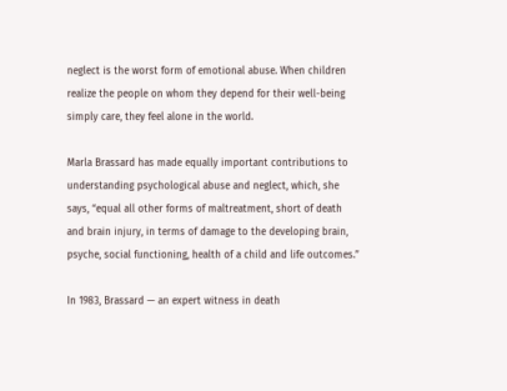neglect is the worst form of emotional abuse. When children realize the people on whom they depend for their well-being simply care, they feel alone in the world.

Marla Brassard has made equally important contributions to understanding psychological abuse and neglect, which, she says, “equal all other forms of maltreatment, short of death and brain injury, in terms of damage to the developing brain, psyche, social functioning, health of a child and life outcomes.”

In 1983, Brassard — an expert witness in death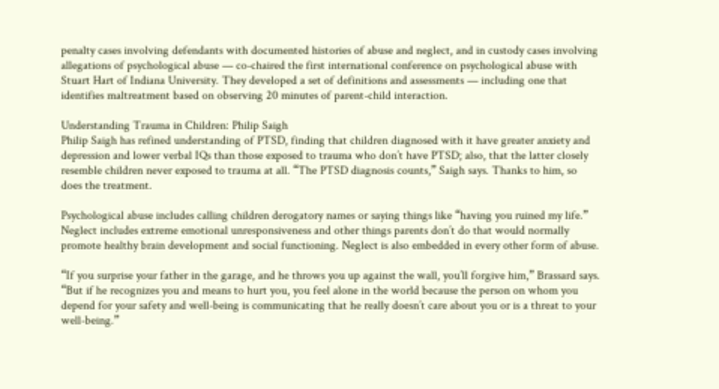penalty cases involving defendants with documented histories of abuse and neglect, and in custody cases involving allegations of psychological abuse — co-chaired the first international conference on psychological abuse with Stuart Hart of Indiana University. They developed a set of definitions and assessments — including one that identifies maltreatment based on observing 20 minutes of parent-child interaction.

Understanding Trauma in Children: Philip Saigh
Philip Saigh has refined understanding of PTSD, finding that children diagnosed with it have greater anxiety and depression and lower verbal IQs than those exposed to trauma who don’t have PTSD; also, that the latter closely resemble children never exposed to trauma at all. “The PTSD diagnosis counts,” Saigh says. Thanks to him, so does the treatment.

Psychological abuse includes calling children derogatory names or saying things like “having you ruined my life.” Neglect includes extreme emotional unresponsiveness and other things parents don’t do that would normally promote healthy brain development and social functioning. Neglect is also embedded in every other form of abuse.

“If you surprise your father in the garage, and he throws you up against the wall, you’ll forgive him,” Brassard says. “But if he recognizes you and means to hurt you, you feel alone in the world because the person on whom you depend for your safety and well-being is communicating that he really doesn’t care about you or is a threat to your well-being.”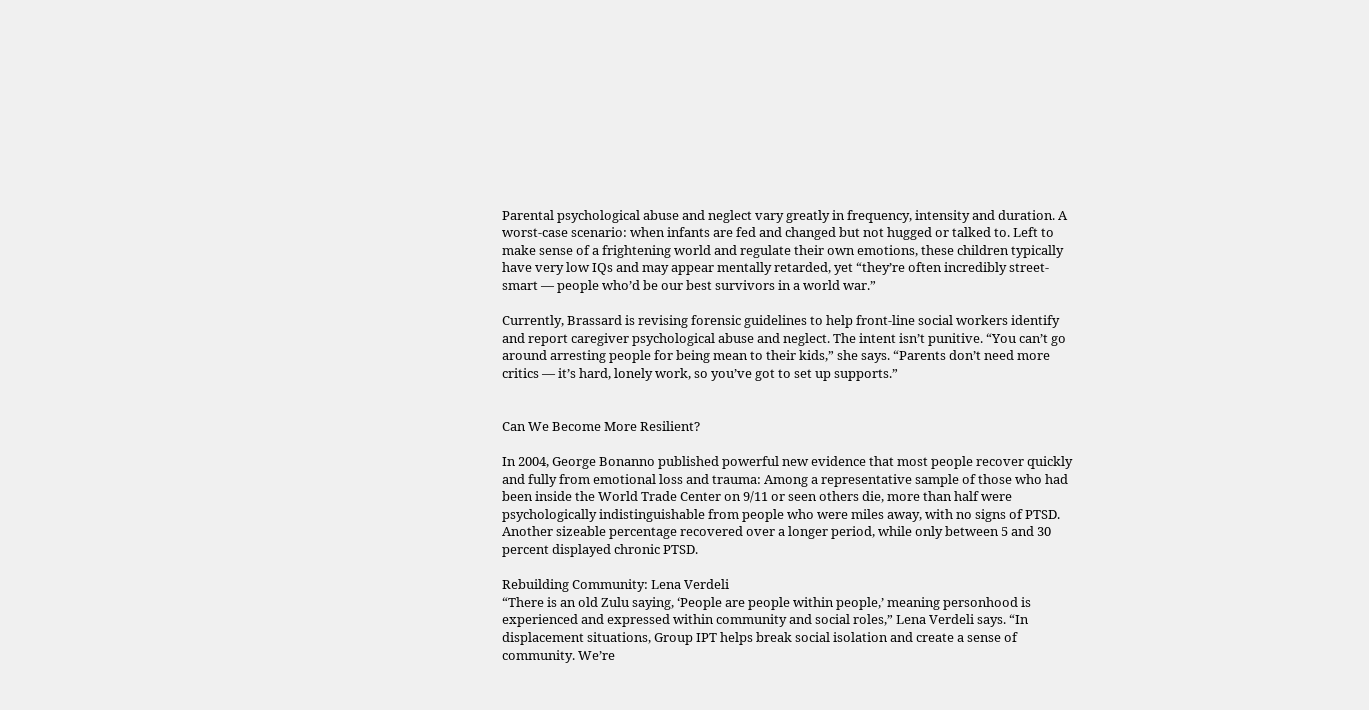Parental psychological abuse and neglect vary greatly in frequency, intensity and duration. A worst-case scenario: when infants are fed and changed but not hugged or talked to. Left to make sense of a frightening world and regulate their own emotions, these children typically have very low IQs and may appear mentally retarded, yet “they’re often incredibly street-smart — people who’d be our best survivors in a world war.”

Currently, Brassard is revising forensic guidelines to help front-line social workers identify and report caregiver psychological abuse and neglect. The intent isn’t punitive. “You can’t go around arresting people for being mean to their kids,” she says. “Parents don’t need more critics — it’s hard, lonely work, so you’ve got to set up supports.”


Can We Become More Resilient?

In 2004, George Bonanno published powerful new evidence that most people recover quickly and fully from emotional loss and trauma: Among a representative sample of those who had been inside the World Trade Center on 9/11 or seen others die, more than half were psychologically indistinguishable from people who were miles away, with no signs of PTSD. Another sizeable percentage recovered over a longer period, while only between 5 and 30 percent displayed chronic PTSD.

Rebuilding Community: Lena Verdeli
“There is an old Zulu saying, ‘People are people within people,’ meaning personhood is experienced and expressed within community and social roles,” Lena Verdeli says. “In displacement situations, Group IPT helps break social isolation and create a sense of community. We’re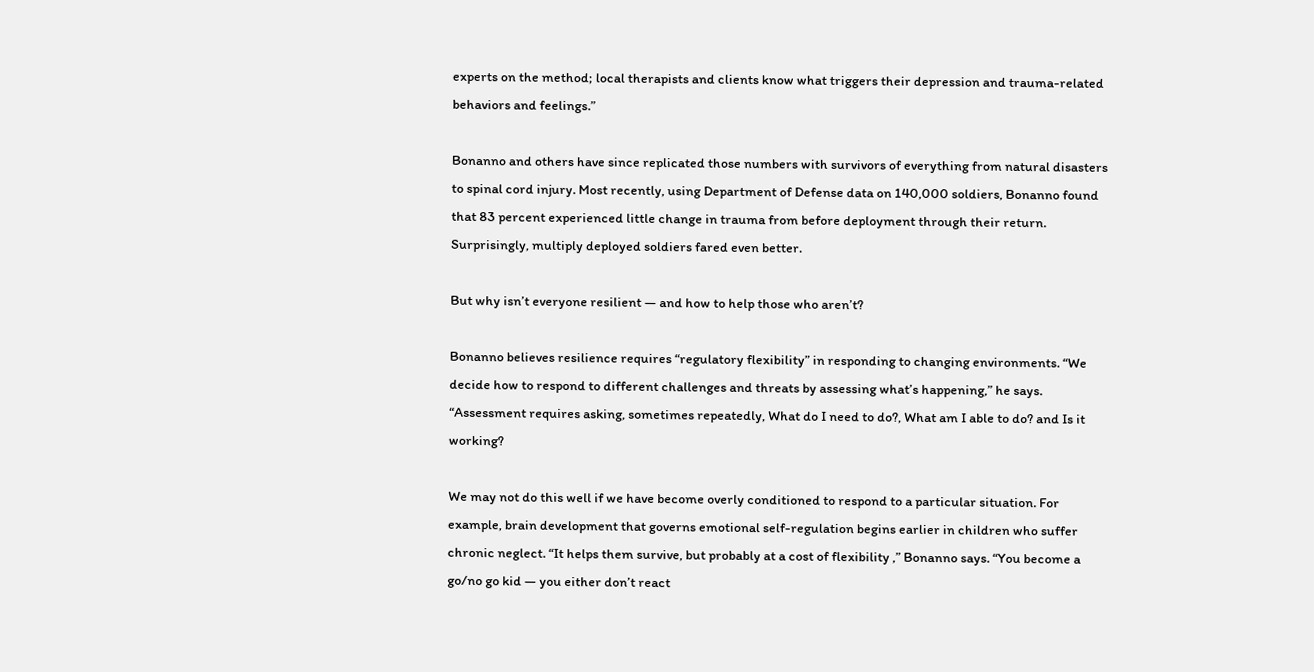experts on the method; local therapists and clients know what triggers their depression and trauma-related behaviors and feelings.”

Bonanno and others have since replicated those numbers with survivors of everything from natural disasters to spinal cord injury. Most recently, using Department of Defense data on 140,000 soldiers, Bonanno found that 83 percent experienced little change in trauma from before deployment through their return. Surprisingly, multiply deployed soldiers fared even better.

But why isn’t everyone resilient — and how to help those who aren’t?

Bonanno believes resilience requires “regulatory flexibility” in responding to changing environments. “We decide how to respond to different challenges and threats by assessing what’s happening,” he says. “Assessment requires asking, sometimes repeatedly, What do I need to do?, What am I able to do? and Is it working?

We may not do this well if we have become overly conditioned to respond to a particular situation. For example, brain development that governs emotional self-regulation begins earlier in children who suffer chronic neglect. “It helps them survive, but probably at a cost of flexibility ,” Bonanno says. “You become a go/no go kid — you either don’t react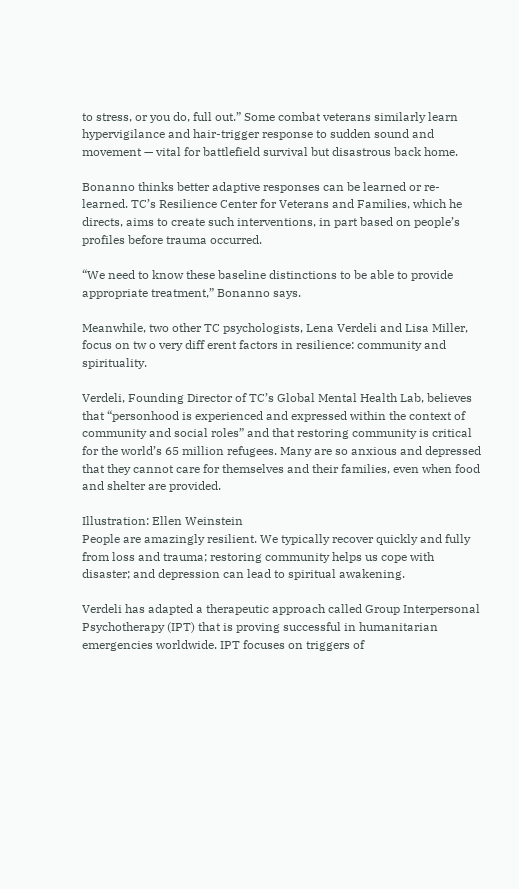to stress, or you do, full out.” Some combat veterans similarly learn hypervigilance and hair-trigger response to sudden sound and movement — vital for battlefield survival but disastrous back home.

Bonanno thinks better adaptive responses can be learned or re-learned. TC’s Resilience Center for Veterans and Families, which he directs, aims to create such interventions, in part based on people’s profiles before trauma occurred.

“We need to know these baseline distinctions to be able to provide appropriate treatment,” Bonanno says.

Meanwhile, two other TC psychologists, Lena Verdeli and Lisa Miller, focus on tw o very diff erent factors in resilience: community and spirituality.

Verdeli, Founding Director of TC’s Global Mental Health Lab, believes that “personhood is experienced and expressed within the context of community and social roles” and that restoring community is critical for the world’s 65 million refugees. Many are so anxious and depressed that they cannot care for themselves and their families, even when food and shelter are provided.

Illustration: Ellen Weinstein
People are amazingly resilient. We typically recover quickly and fully from loss and trauma; restoring community helps us cope with disaster; and depression can lead to spiritual awakening.

Verdeli has adapted a therapeutic approach called Group Interpersonal Psychotherapy (IPT) that is proving successful in humanitarian emergencies worldwide. IPT focuses on triggers of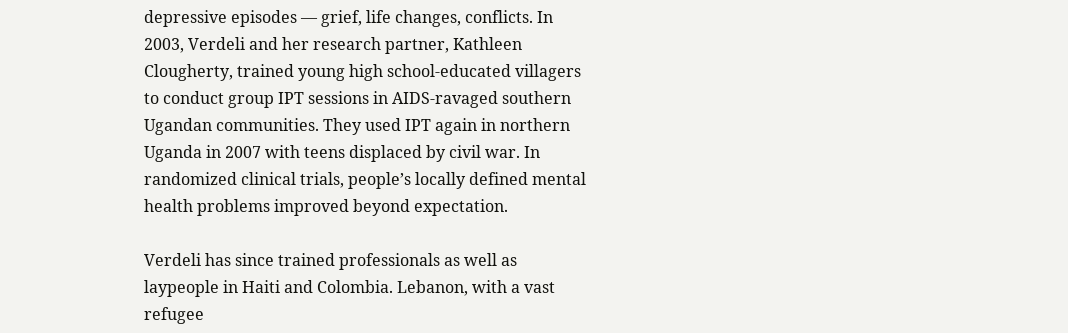depressive episodes — grief, life changes, conflicts. In 2003, Verdeli and her research partner, Kathleen Clougherty, trained young high school-educated villagers to conduct group IPT sessions in AIDS-ravaged southern Ugandan communities. They used IPT again in northern Uganda in 2007 with teens displaced by civil war. In randomized clinical trials, people’s locally defined mental health problems improved beyond expectation.

Verdeli has since trained professionals as well as laypeople in Haiti and Colombia. Lebanon, with a vast refugee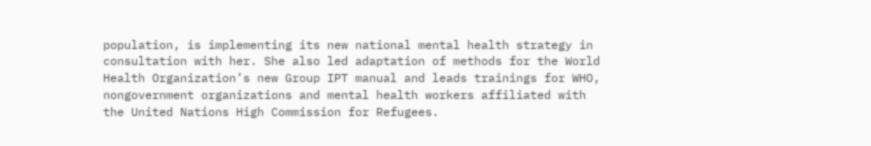population, is implementing its new national mental health strategy in consultation with her. She also led adaptation of methods for the World Health Organization’s new Group IPT manual and leads trainings for WHO, nongovernment organizations and mental health workers affiliated with the United Nations High Commission for Refugees.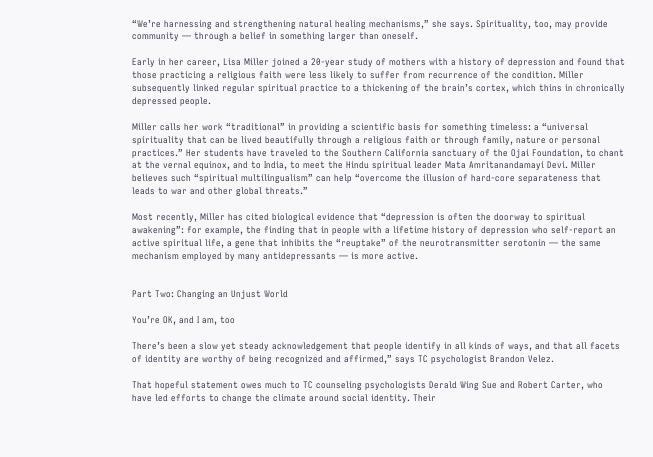“We’re harnessing and strengthening natural healing mechanisms,” she says. Spirituality, too, may provide community — through a belief in something larger than oneself.

Early in her career, Lisa Miller joined a 20-year study of mothers with a history of depression and found that those practicing a religious faith were less likely to suffer from recurrence of the condition. Miller subsequently linked regular spiritual practice to a thickening of the brain’s cortex, which thins in chronically depressed people.

Miller calls her work “traditional” in providing a scientific basis for something timeless: a “universal spirituality that can be lived beautifully through a religious faith or through family, nature or personal practices.” Her students have traveled to the Southern California sanctuary of the Ojai Foundation, to chant at the vernal equinox, and to India, to meet the Hindu spiritual leader Mata Amritanandamayi Devi. Miller believes such “spiritual multilingualism” can help “overcome the illusion of hard-core separateness that leads to war and other global threats.”

Most recently, Miller has cited biological evidence that “depression is often the doorway to spiritual awakening”: for example, the finding that in people with a lifetime history of depression who self-report an active spiritual life, a gene that inhibits the “reuptake” of the neurotransmitter serotonin — the same mechanism employed by many antidepressants — is more active.


Part Two: Changing an Unjust World

You’re OK, and I am, too

There’s been a slow yet steady acknowledgement that people identify in all kinds of ways, and that all facets of identity are worthy of being recognized and affirmed,” says TC psychologist Brandon Velez.

That hopeful statement owes much to TC counseling psychologists Derald Wing Sue and Robert Carter, who have led efforts to change the climate around social identity. Their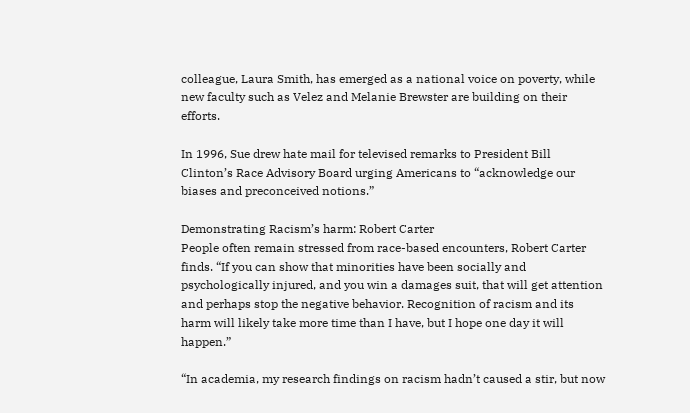colleague, Laura Smith, has emerged as a national voice on poverty, while new faculty such as Velez and Melanie Brewster are building on their efforts.

In 1996, Sue drew hate mail for televised remarks to President Bill Clinton’s Race Advisory Board urging Americans to “acknowledge our biases and preconceived notions.”

Demonstrating Racism’s harm: Robert Carter
People often remain stressed from race-based encounters, Robert Carter finds. “If you can show that minorities have been socially and psychologically injured, and you win a damages suit, that will get attention and perhaps stop the negative behavior. Recognition of racism and its harm will likely take more time than I have, but I hope one day it will happen.”

“In academia, my research findings on racism hadn’t caused a stir, but now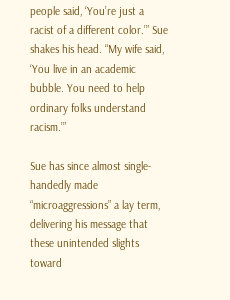people said, ‘You’re just a racist of a different color.’” Sue shakes his head. “My wife said, ‘You live in an academic bubble. You need to help ordinary folks understand racism.’”

Sue has since almost single-handedly made “microaggressions” a lay term, delivering his message that these unintended slights toward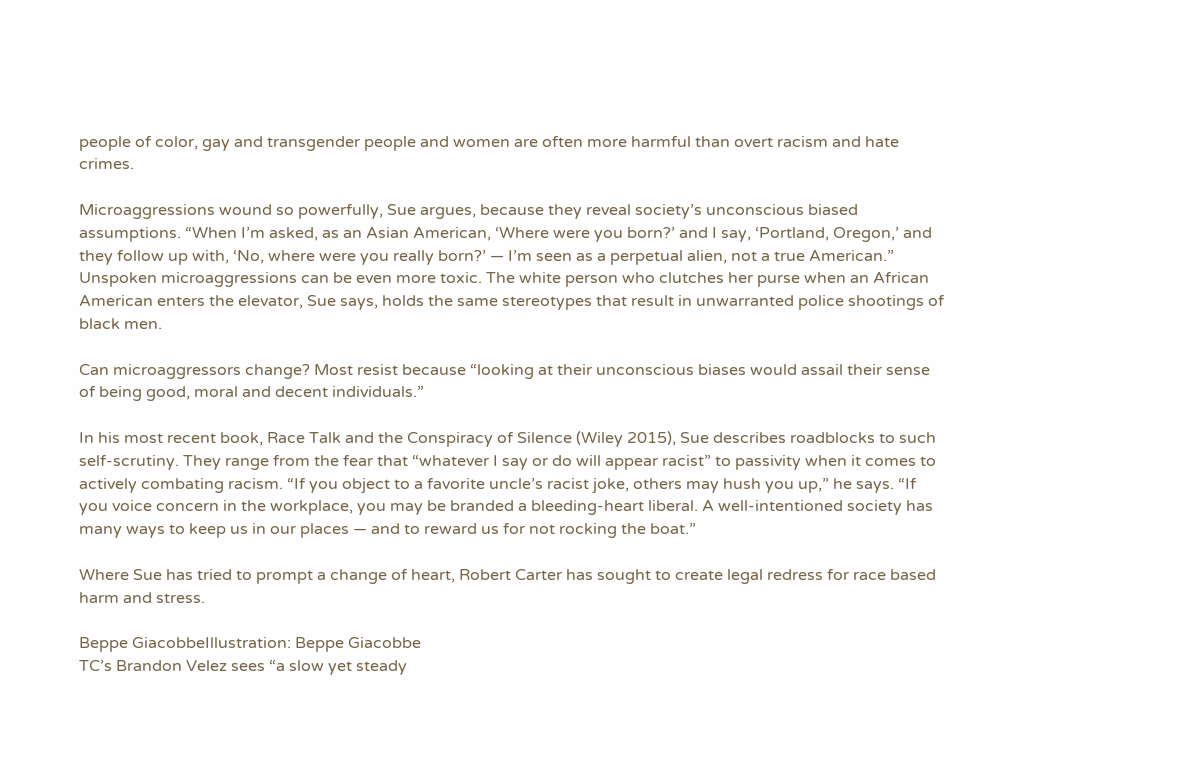people of color, gay and transgender people and women are often more harmful than overt racism and hate crimes.

Microaggressions wound so powerfully, Sue argues, because they reveal society’s unconscious biased assumptions. “When I’m asked, as an Asian American, ‘Where were you born?’ and I say, ‘Portland, Oregon,’ and they follow up with, ‘No, where were you really born?’ — I’m seen as a perpetual alien, not a true American.” Unspoken microaggressions can be even more toxic. The white person who clutches her purse when an African American enters the elevator, Sue says, holds the same stereotypes that result in unwarranted police shootings of black men.

Can microaggressors change? Most resist because “looking at their unconscious biases would assail their sense of being good, moral and decent individuals.”

In his most recent book, Race Talk and the Conspiracy of Silence (Wiley 2015), Sue describes roadblocks to such self-scrutiny. They range from the fear that “whatever I say or do will appear racist” to passivity when it comes to actively combating racism. “If you object to a favorite uncle’s racist joke, others may hush you up,” he says. “If you voice concern in the workplace, you may be branded a bleeding-heart liberal. A well-intentioned society has many ways to keep us in our places — and to reward us for not rocking the boat.”

Where Sue has tried to prompt a change of heart, Robert Carter has sought to create legal redress for race based harm and stress.

Beppe GiacobbeIllustration: Beppe Giacobbe
TC’s Brandon Velez sees “a slow yet steady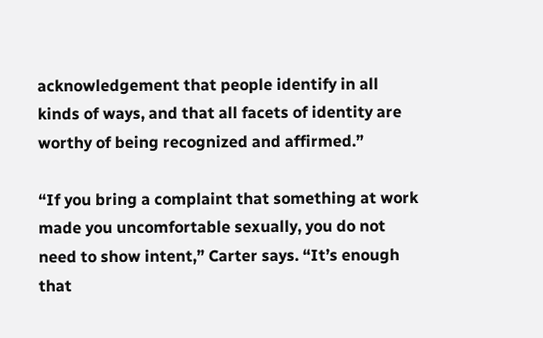acknowledgement that people identify in all kinds of ways, and that all facets of identity are worthy of being recognized and affirmed.”

“If you bring a complaint that something at work made you uncomfortable sexually, you do not need to show intent,” Carter says. “It’s enough that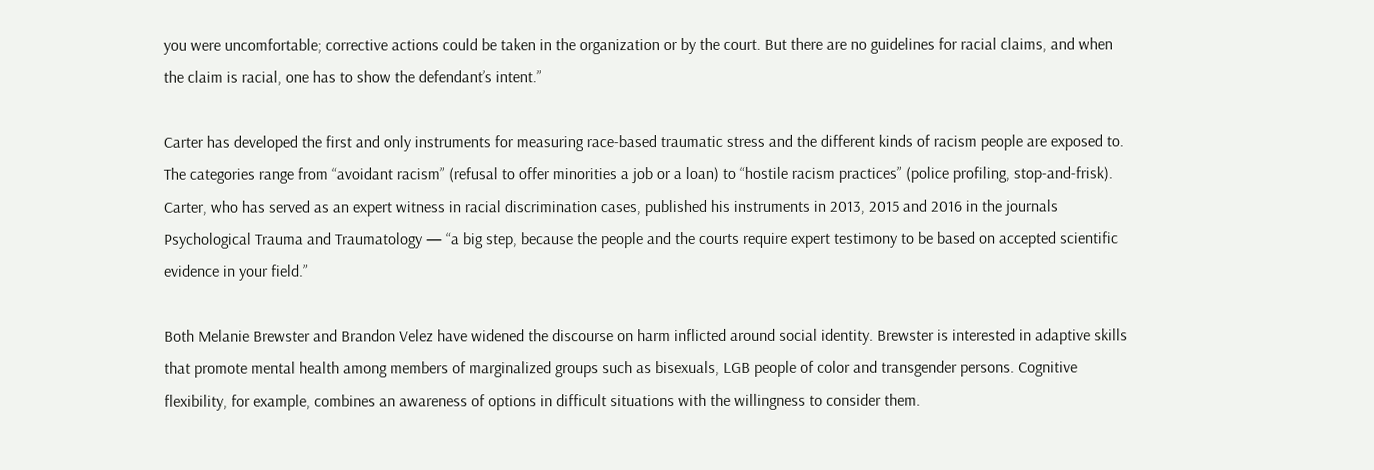you were uncomfortable; corrective actions could be taken in the organization or by the court. But there are no guidelines for racial claims, and when the claim is racial, one has to show the defendant’s intent.”

Carter has developed the first and only instruments for measuring race-based traumatic stress and the different kinds of racism people are exposed to. The categories range from “avoidant racism” (refusal to offer minorities a job or a loan) to “hostile racism practices” (police profiling, stop-and-frisk). Carter, who has served as an expert witness in racial discrimination cases, published his instruments in 2013, 2015 and 2016 in the journals Psychological Trauma and Traumatology — “a big step, because the people and the courts require expert testimony to be based on accepted scientific evidence in your field.”

Both Melanie Brewster and Brandon Velez have widened the discourse on harm inflicted around social identity. Brewster is interested in adaptive skills that promote mental health among members of marginalized groups such as bisexuals, LGB people of color and transgender persons. Cognitive flexibility, for example, combines an awareness of options in difficult situations with the willingness to consider them.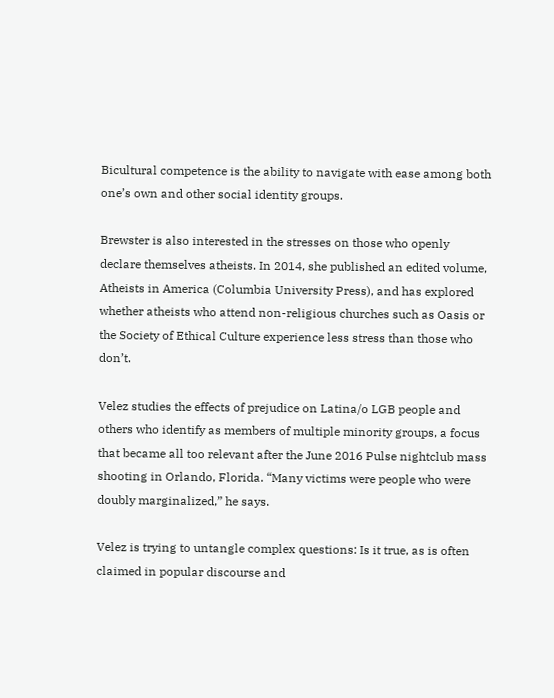Bicultural competence is the ability to navigate with ease among both one’s own and other social identity groups.

Brewster is also interested in the stresses on those who openly declare themselves atheists. In 2014, she published an edited volume, Atheists in America (Columbia University Press), and has explored whether atheists who attend non-religious churches such as Oasis or the Society of Ethical Culture experience less stress than those who don’t.

Velez studies the effects of prejudice on Latina/o LGB people and others who identify as members of multiple minority groups, a focus that became all too relevant after the June 2016 Pulse nightclub mass shooting in Orlando, Florida. “Many victims were people who were doubly marginalized,” he says.

Velez is trying to untangle complex questions: Is it true, as is often claimed in popular discourse and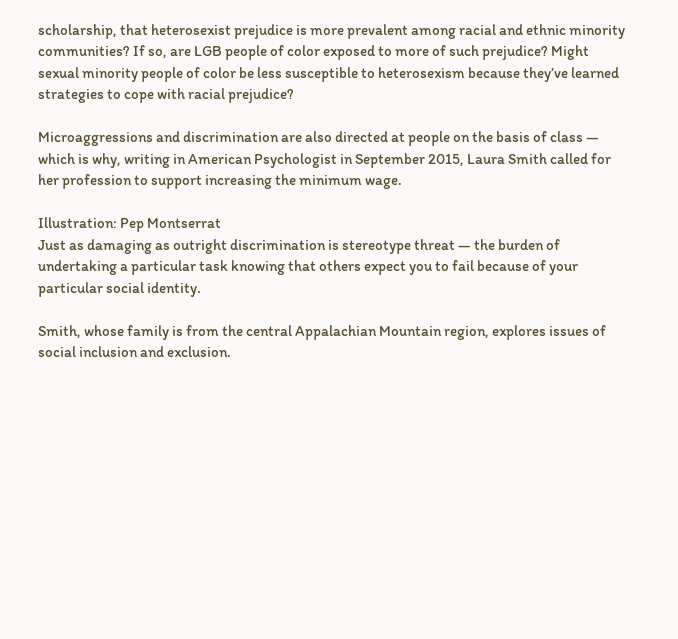scholarship, that heterosexist prejudice is more prevalent among racial and ethnic minority communities? If so, are LGB people of color exposed to more of such prejudice? Might sexual minority people of color be less susceptible to heterosexism because they’ve learned strategies to cope with racial prejudice?

Microaggressions and discrimination are also directed at people on the basis of class — which is why, writing in American Psychologist in September 2015, Laura Smith called for her profession to support increasing the minimum wage.

Illustration: Pep Montserrat
Just as damaging as outright discrimination is stereotype threat — the burden of undertaking a particular task knowing that others expect you to fail because of your particular social identity.

Smith, whose family is from the central Appalachian Mountain region, explores issues of social inclusion and exclusion.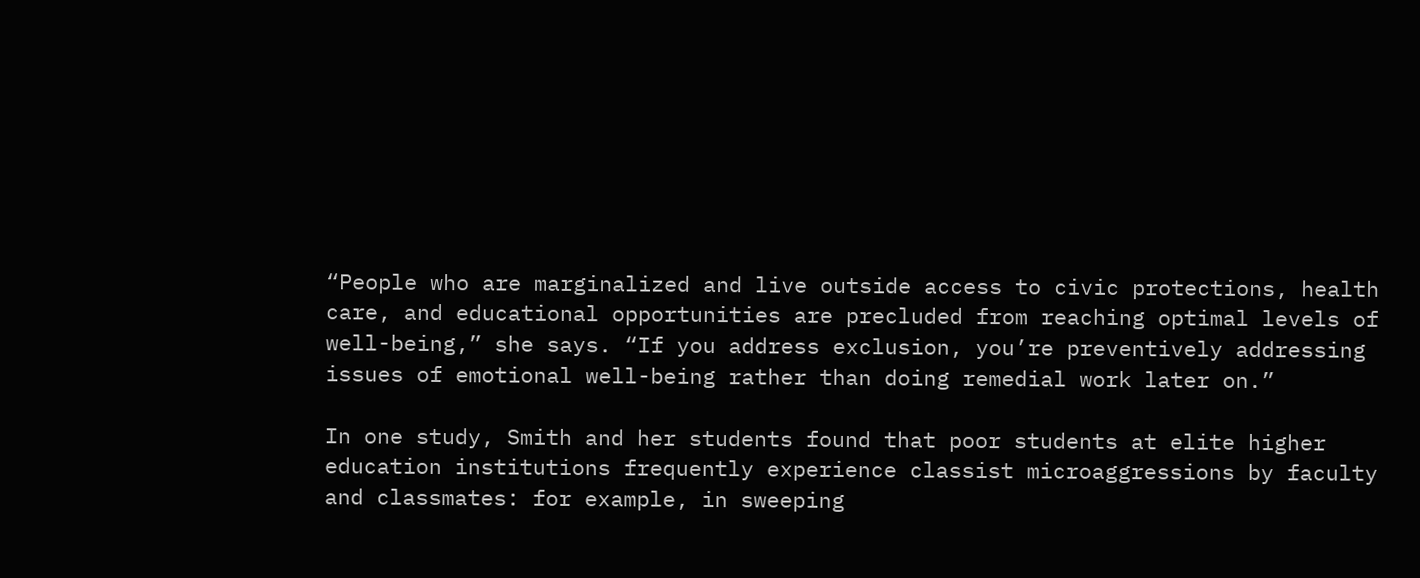“People who are marginalized and live outside access to civic protections, health care, and educational opportunities are precluded from reaching optimal levels of well-being,” she says. “If you address exclusion, you’re preventively addressing issues of emotional well-being rather than doing remedial work later on.”

In one study, Smith and her students found that poor students at elite higher education institutions frequently experience classist microaggressions by faculty and classmates: for example, in sweeping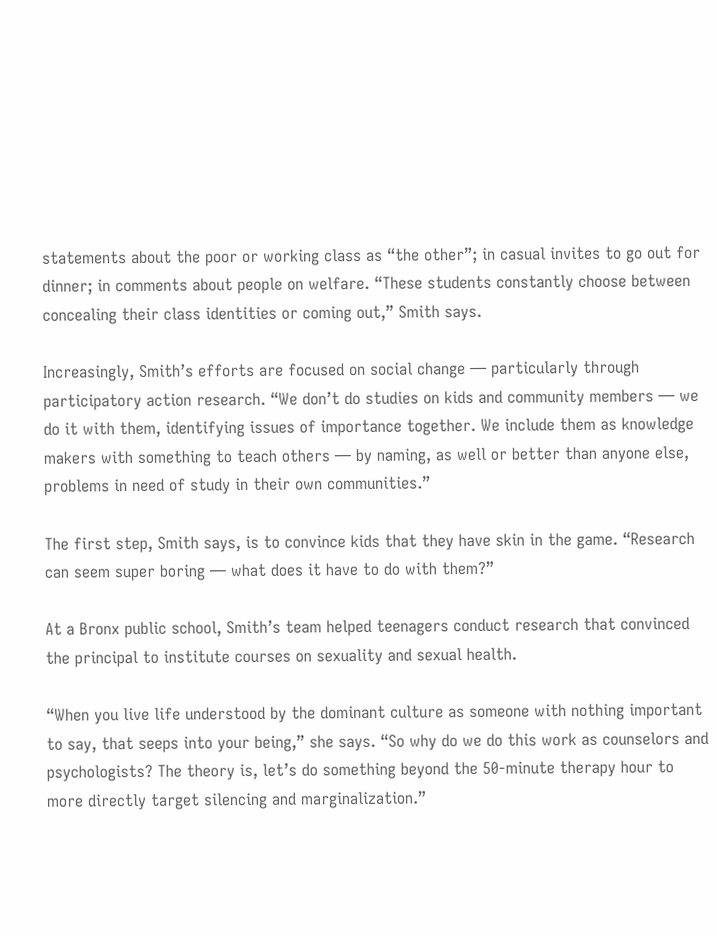statements about the poor or working class as “the other”; in casual invites to go out for dinner; in comments about people on welfare. “These students constantly choose between concealing their class identities or coming out,” Smith says.

Increasingly, Smith’s efforts are focused on social change — particularly through participatory action research. “We don’t do studies on kids and community members — we do it with them, identifying issues of importance together. We include them as knowledge makers with something to teach others — by naming, as well or better than anyone else, problems in need of study in their own communities.”

The first step, Smith says, is to convince kids that they have skin in the game. “Research can seem super boring — what does it have to do with them?”

At a Bronx public school, Smith’s team helped teenagers conduct research that convinced the principal to institute courses on sexuality and sexual health.

“When you live life understood by the dominant culture as someone with nothing important to say, that seeps into your being,” she says. “So why do we do this work as counselors and psychologists? The theory is, let’s do something beyond the 50-minute therapy hour to more directly target silencing and marginalization.”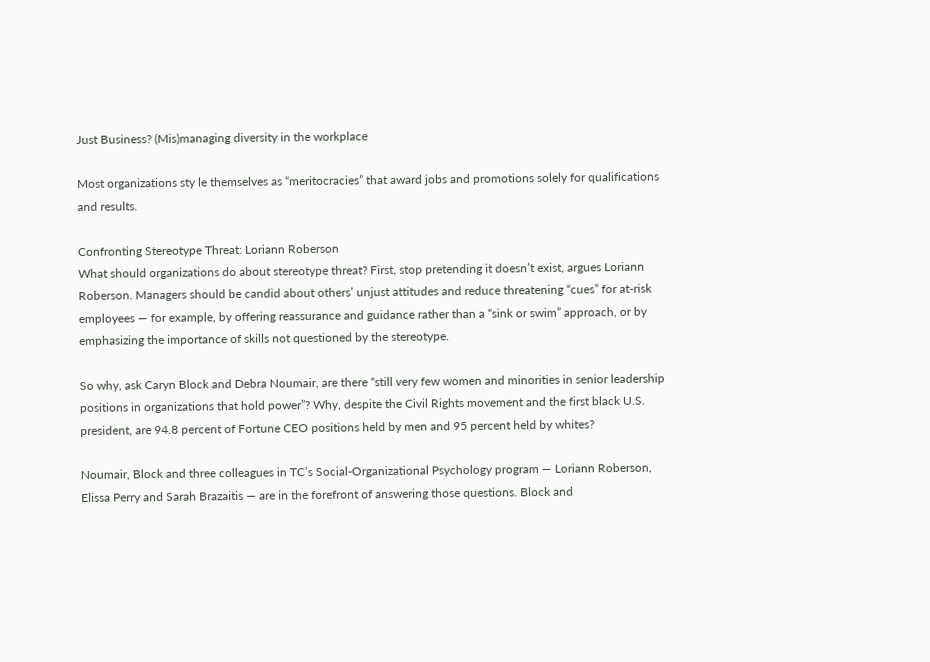Just Business? (Mis)managing diversity in the workplace

Most organizations sty le themselves as “meritocracies” that award jobs and promotions solely for qualifications and results.

Confronting Stereotype Threat: Loriann Roberson
What should organizations do about stereotype threat? First, stop pretending it doesn’t exist, argues Loriann Roberson. Managers should be candid about others’ unjust attitudes and reduce threatening “cues” for at-risk employees — for example, by offering reassurance and guidance rather than a “sink or swim” approach, or by emphasizing the importance of skills not questioned by the stereotype.

So why, ask Caryn Block and Debra Noumair, are there “still very few women and minorities in senior leadership positions in organizations that hold power”? Why, despite the Civil Rights movement and the first black U.S. president, are 94.8 percent of Fortune CEO positions held by men and 95 percent held by whites?

Noumair, Block and three colleagues in TC’s Social-Organizational Psychology program — Loriann Roberson, Elissa Perry and Sarah Brazaitis — are in the forefront of answering those questions. Block and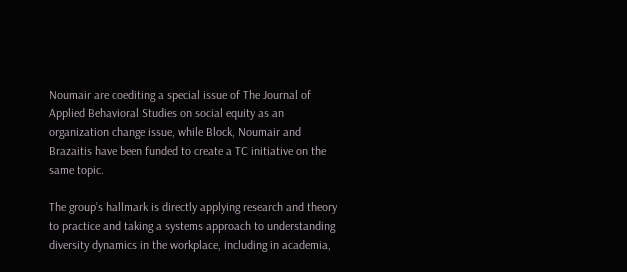Noumair are coediting a special issue of The Journal of Applied Behavioral Studies on social equity as an organization change issue, while Block, Noumair and Brazaitis have been funded to create a TC initiative on the same topic.

The group’s hallmark is directly applying research and theory to practice and taking a systems approach to understanding diversity dynamics in the workplace, including in academia,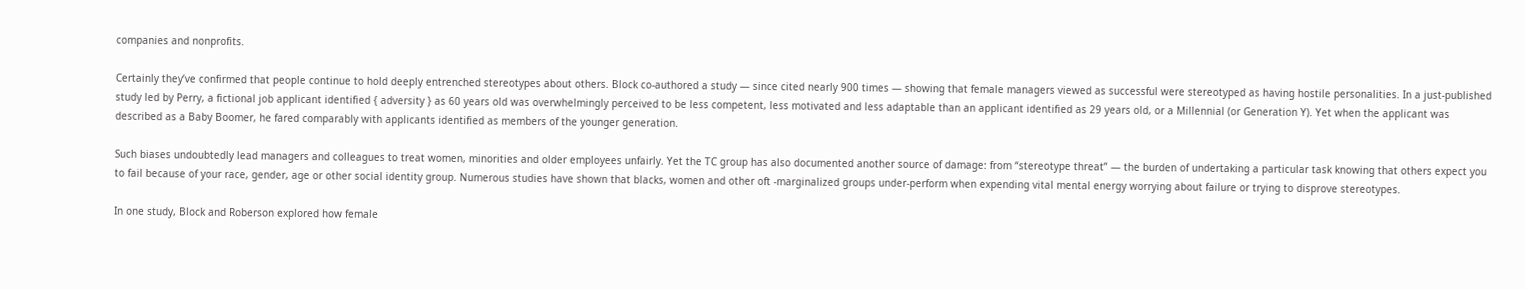companies and nonprofits.

Certainly they’ve confirmed that people continue to hold deeply entrenched stereotypes about others. Block co-authored a study — since cited nearly 900 times — showing that female managers viewed as successful were stereotyped as having hostile personalities. In a just-published study led by Perry, a fictional job applicant identified { adversity } as 60 years old was overwhelmingly perceived to be less competent, less motivated and less adaptable than an applicant identified as 29 years old, or a Millennial (or Generation Y). Yet when the applicant was described as a Baby Boomer, he fared comparably with applicants identified as members of the younger generation.

Such biases undoubtedly lead managers and colleagues to treat women, minorities and older employees unfairly. Yet the TC group has also documented another source of damage: from “stereotype threat” — the burden of undertaking a particular task knowing that others expect you to fail because of your race, gender, age or other social identity group. Numerous studies have shown that blacks, women and other oft -marginalized groups under-perform when expending vital mental energy worrying about failure or trying to disprove stereotypes.

In one study, Block and Roberson explored how female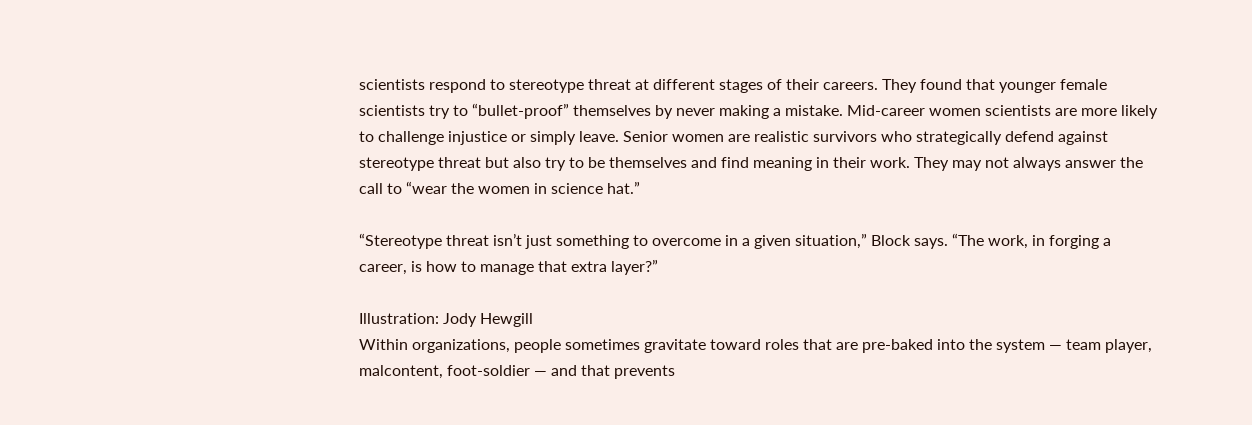scientists respond to stereotype threat at different stages of their careers. They found that younger female scientists try to “bullet-proof” themselves by never making a mistake. Mid-career women scientists are more likely to challenge injustice or simply leave. Senior women are realistic survivors who strategically defend against stereotype threat but also try to be themselves and find meaning in their work. They may not always answer the call to “wear the women in science hat.”

“Stereotype threat isn’t just something to overcome in a given situation,” Block says. “The work, in forging a career, is how to manage that extra layer?”

Illustration: Jody Hewgill
Within organizations, people sometimes gravitate toward roles that are pre-baked into the system — team player, malcontent, foot-soldier — and that prevents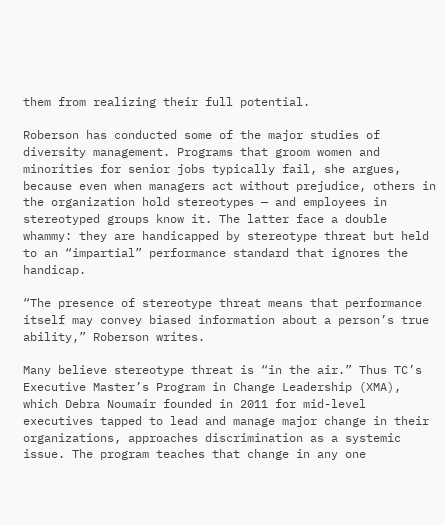them from realizing their full potential.

Roberson has conducted some of the major studies of diversity management. Programs that groom women and minorities for senior jobs typically fail, she argues, because even when managers act without prejudice, others in the organization hold stereotypes — and employees in stereotyped groups know it. The latter face a double whammy: they are handicapped by stereotype threat but held to an “impartial” performance standard that ignores the handicap.

“The presence of stereotype threat means that performance itself may convey biased information about a person’s true ability,” Roberson writes.

Many believe stereotype threat is “in the air.” Thus TC’s Executive Master’s Program in Change Leadership (XMA), which Debra Noumair founded in 2011 for mid-level executives tapped to lead and manage major change in their organizations, approaches discrimination as a systemic issue. The program teaches that change in any one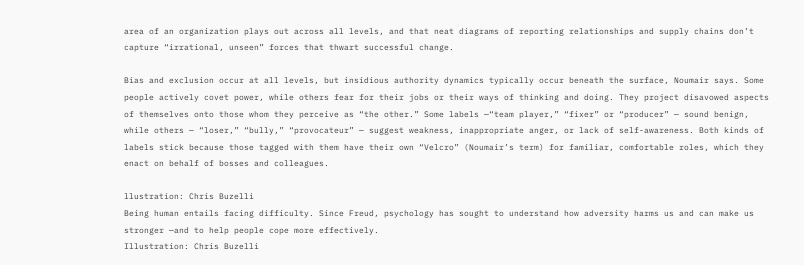area of an organization plays out across all levels, and that neat diagrams of reporting relationships and supply chains don’t capture “irrational, unseen” forces that thwart successful change.

Bias and exclusion occur at all levels, but insidious authority dynamics typically occur beneath the surface, Noumair says. Some people actively covet power, while others fear for their jobs or their ways of thinking and doing. They project disavowed aspects of themselves onto those whom they perceive as “the other.” Some labels —“team player,” “fixer” or “producer” — sound benign, while others — “loser,” “bully,” “provocateur” — suggest weakness, inappropriate anger, or lack of self-awareness. Both kinds of labels stick because those tagged with them have their own “Velcro” (Noumair’s term) for familiar, comfortable roles, which they enact on behalf of bosses and colleagues.

llustration: Chris Buzelli
Being human entails facing difficulty. Since Freud, psychology has sought to understand how adversity harms us and can make us stronger —and to help people cope more effectively.
Illustration: Chris Buzelli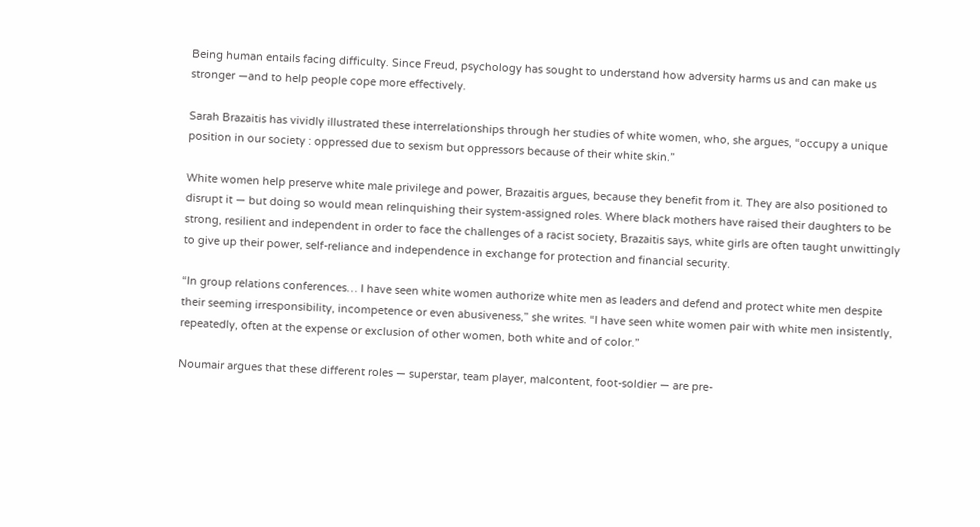Being human entails facing difficulty. Since Freud, psychology has sought to understand how adversity harms us and can make us stronger —and to help people cope more effectively.

Sarah Brazaitis has vividly illustrated these interrelationships through her studies of white women, who, she argues, “occupy a unique position in our society : oppressed due to sexism but oppressors because of their white skin.”

White women help preserve white male privilege and power, Brazaitis argues, because they benefit from it. They are also positioned to disrupt it — but doing so would mean relinquishing their system-assigned roles. Where black mothers have raised their daughters to be strong, resilient and independent in order to face the challenges of a racist society, Brazaitis says, white girls are often taught unwittingly to give up their power, self-reliance and independence in exchange for protection and financial security.

“In group relations conferences… I have seen white women authorize white men as leaders and defend and protect white men despite their seeming irresponsibility, incompetence or even abusiveness,” she writes. “I have seen white women pair with white men insistently, repeatedly, often at the expense or exclusion of other women, both white and of color.”

Noumair argues that these different roles — superstar, team player, malcontent, foot-soldier — are pre-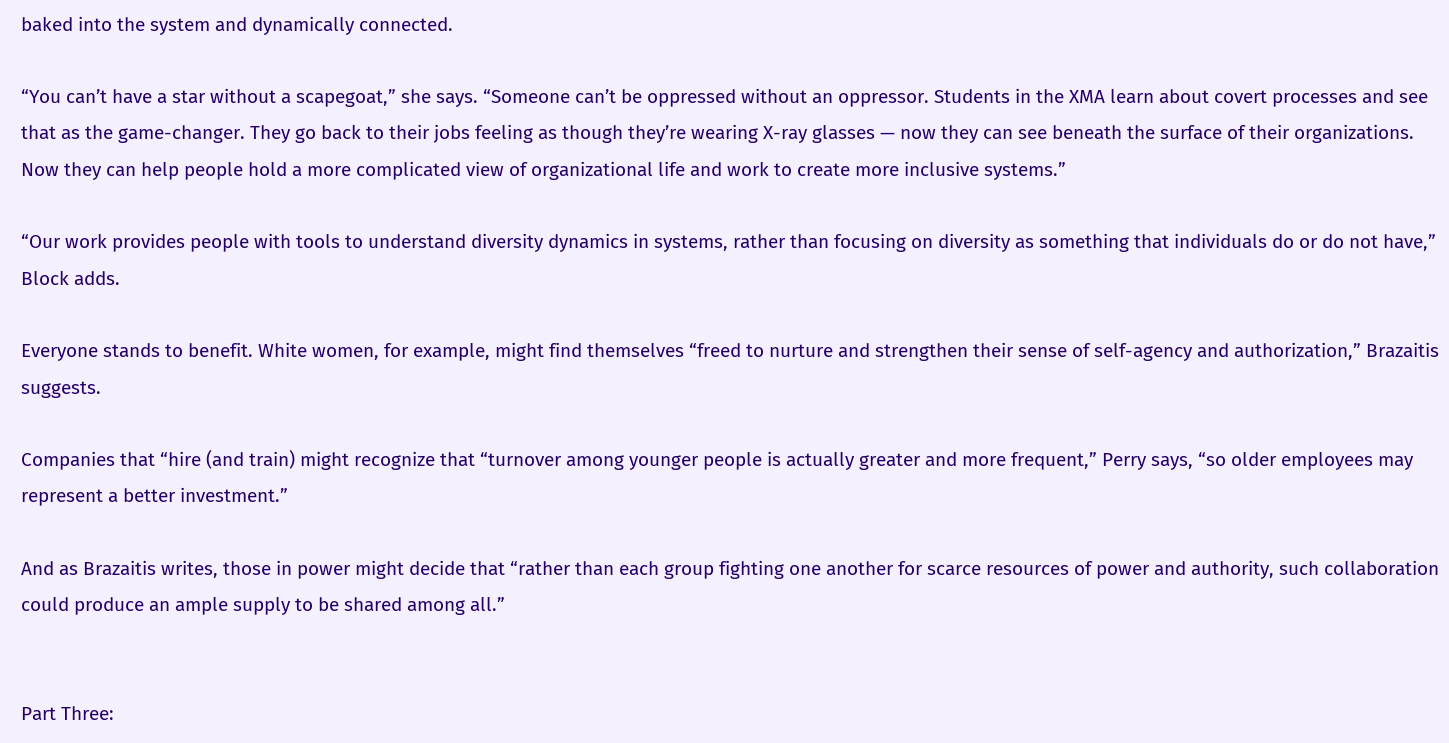baked into the system and dynamically connected.

“You can’t have a star without a scapegoat,” she says. “Someone can’t be oppressed without an oppressor. Students in the XMA learn about covert processes and see that as the game-changer. They go back to their jobs feeling as though they’re wearing X-ray glasses — now they can see beneath the surface of their organizations. Now they can help people hold a more complicated view of organizational life and work to create more inclusive systems.”

“Our work provides people with tools to understand diversity dynamics in systems, rather than focusing on diversity as something that individuals do or do not have,” Block adds.

Everyone stands to benefit. White women, for example, might find themselves “freed to nurture and strengthen their sense of self-agency and authorization,” Brazaitis suggests.

Companies that “hire (and train) might recognize that “turnover among younger people is actually greater and more frequent,” Perry says, “so older employees may represent a better investment.”

And as Brazaitis writes, those in power might decide that “rather than each group fighting one another for scarce resources of power and authority, such collaboration could produce an ample supply to be shared among all.”


Part Three: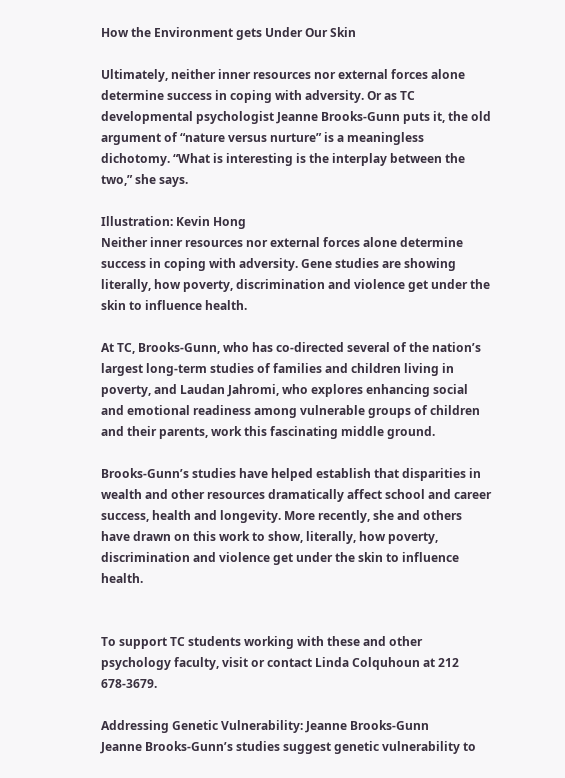How the Environment gets Under Our Skin

Ultimately, neither inner resources nor external forces alone determine success in coping with adversity. Or as TC developmental psychologist Jeanne Brooks-Gunn puts it, the old argument of “nature versus nurture” is a meaningless dichotomy. “What is interesting is the interplay between the two,” she says.

Illustration: Kevin Hong
Neither inner resources nor external forces alone determine success in coping with adversity. Gene studies are showing literally, how poverty, discrimination and violence get under the skin to influence health.

At TC, Brooks-Gunn, who has co-directed several of the nation’s largest long-term studies of families and children living in poverty, and Laudan Jahromi, who explores enhancing social and emotional readiness among vulnerable groups of children and their parents, work this fascinating middle ground.

Brooks-Gunn’s studies have helped establish that disparities in wealth and other resources dramatically affect school and career success, health and longevity. More recently, she and others have drawn on this work to show, literally, how poverty, discrimination and violence get under the skin to influence health.


To support TC students working with these and other psychology faculty, visit or contact Linda Colquhoun at 212 678-3679.

Addressing Genetic Vulnerability: Jeanne Brooks-Gunn
Jeanne Brooks-Gunn’s studies suggest genetic vulnerability to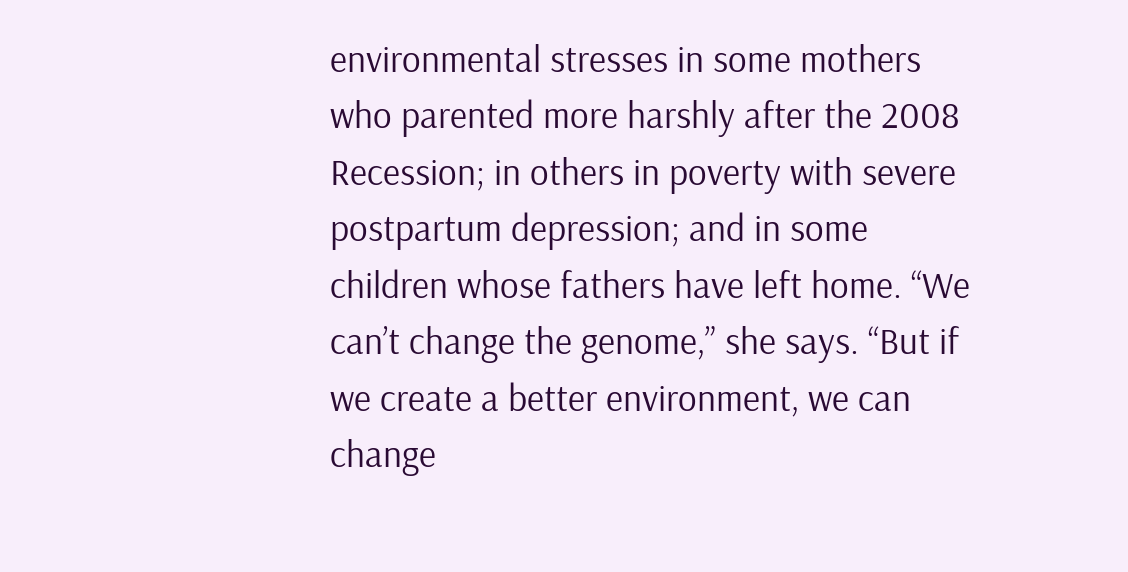environmental stresses in some mothers who parented more harshly after the 2008 Recession; in others in poverty with severe postpartum depression; and in some children whose fathers have left home. “We can’t change the genome,” she says. “But if we create a better environment, we can change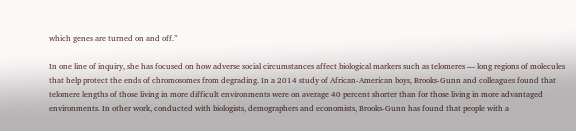which genes are turned on and off.”

In one line of inquiry, she has focused on how adverse social circumstances affect biological markers such as telomeres — long regions of molecules that help protect the ends of chromosomes from degrading. In a 2014 study of African-American boys, Brooks-Gunn and colleagues found that telomere lengths of those living in more difficult environments were on average 40 percent shorter than for those living in more advantaged environments. In other work, conducted with biologists, demographers and economists, Brooks-Gunn has found that people with a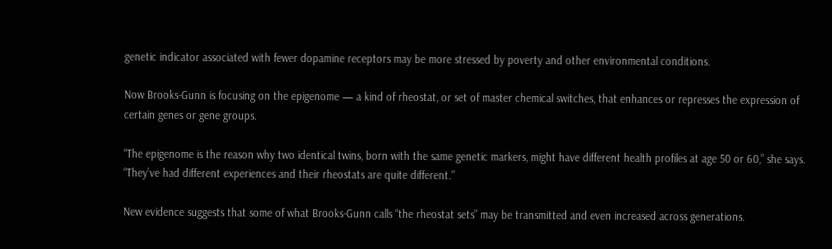genetic indicator associated with fewer dopamine receptors may be more stressed by poverty and other environmental conditions.

Now Brooks-Gunn is focusing on the epigenome — a kind of rheostat, or set of master chemical switches, that enhances or represses the expression of certain genes or gene groups.

“The epigenome is the reason why two identical twins, born with the same genetic markers, might have different health profiles at age 50 or 60,” she says.  “They’ve had different experiences and their rheostats are quite different.”

New evidence suggests that some of what Brooks-Gunn calls “the rheostat sets” may be transmitted and even increased across generations.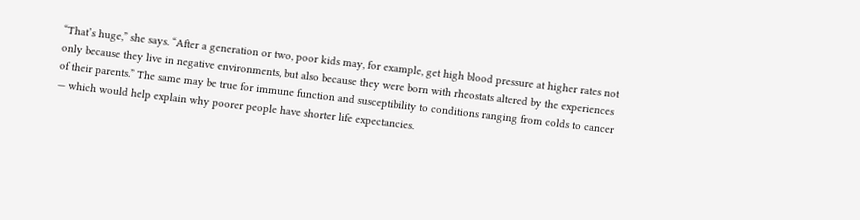“That’s huge,” she says. “After a generation or two, poor kids may, for example, get high blood pressure at higher rates not only because they live in negative environments, but also because they were born with rheostats altered by the experiences of their parents.” The same may be true for immune function and susceptibility to conditions ranging from colds to cancer — which would help explain why poorer people have shorter life expectancies.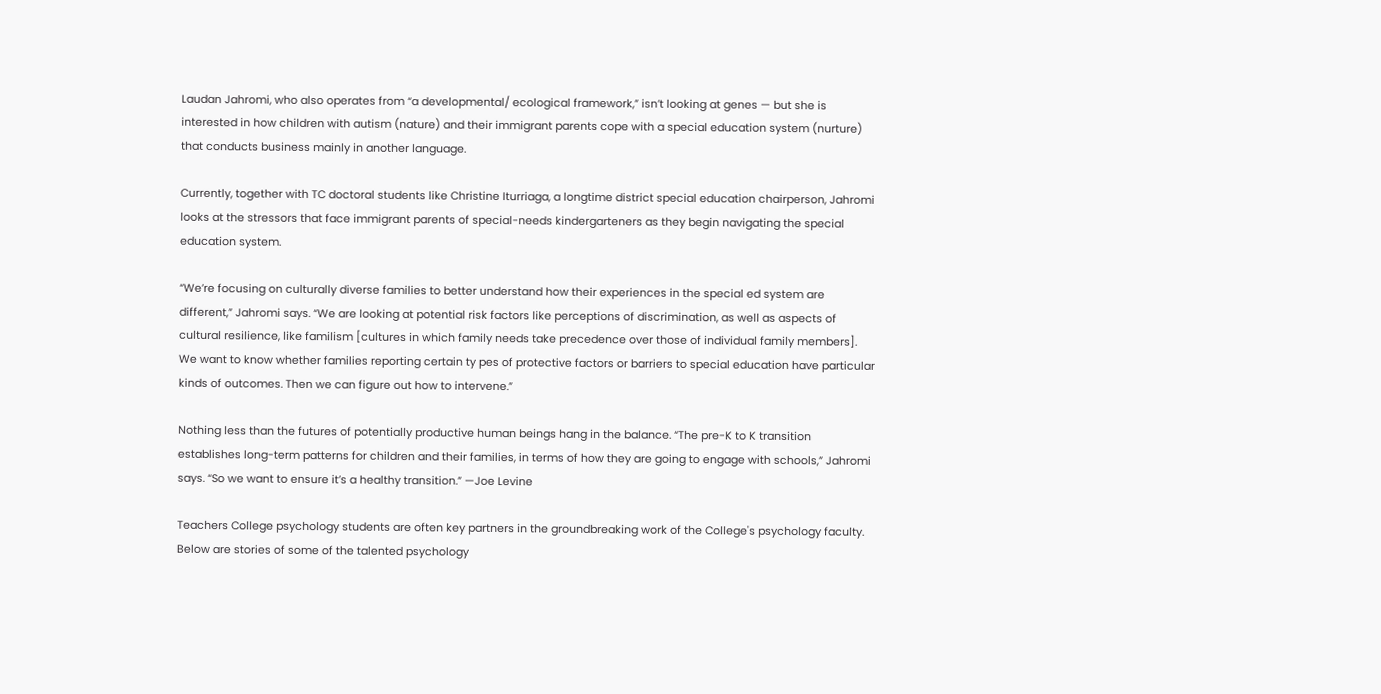Laudan Jahromi, who also operates from “a developmental/ ecological framework,” isn’t looking at genes — but she is interested in how children with autism (nature) and their immigrant parents cope with a special education system (nurture) that conducts business mainly in another language.

Currently, together with TC doctoral students like Christine Iturriaga, a longtime district special education chairperson, Jahromi looks at the stressors that face immigrant parents of special-needs kindergarteners as they begin navigating the special education system.

“We’re focusing on culturally diverse families to better understand how their experiences in the special ed system are different,” Jahromi says. “We are looking at potential risk factors like perceptions of discrimination, as well as aspects of cultural resilience, like familism [cultures in which family needs take precedence over those of individual family members]. We want to know whether families reporting certain ty pes of protective factors or barriers to special education have particular kinds of outcomes. Then we can figure out how to intervene.”

Nothing less than the futures of potentially productive human beings hang in the balance. “The pre-K to K transition establishes long-term patterns for children and their families, in terms of how they are going to engage with schools,” Jahromi says. “So we want to ensure it’s a healthy transition.” —Joe Levine

Teachers College psychology students are often key partners in the groundbreaking work of the College's psychology faculty. Below are stories of some of the talented psychology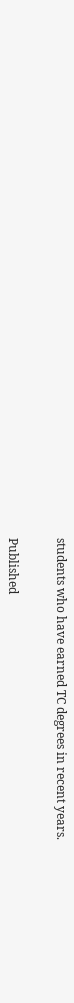students who have earned TC degrees in recent years.


Published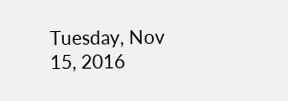Tuesday, Nov 15, 2016